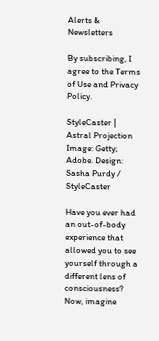Alerts & Newsletters

By subscribing, I agree to the Terms of Use and Privacy Policy.

StyleCaster | Astral Projection
Image: Getty; Adobe. Design: Sasha Purdy / StyleCaster

Have you ever had an out-of-body experience that allowed you to see yourself through a different lens of consciousness? Now, imagine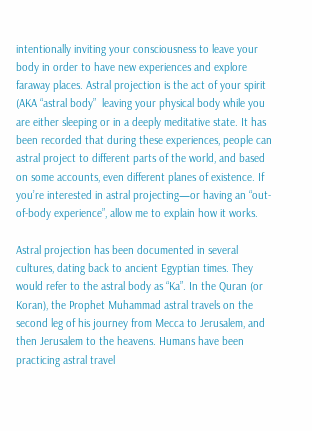intentionally inviting your consciousness to leave your body in order to have new experiences and explore faraway places. Astral projection is the act of your spirit (AKA “astral body”  leaving your physical body while you are either sleeping or in a deeply meditative state. It has been recorded that during these experiences, people can astral project to different parts of the world, and based on some accounts, even different planes of existence. If you’re interested in astral projecting—or having an “out-of-body experience”, allow me to explain how it works.

Astral projection has been documented in several cultures, dating back to ancient Egyptian times. They would refer to the astral body as “Ka”. In the Quran (or Koran), the Prophet Muhammad astral travels on the second leg of his journey from Mecca to Jerusalem, and then Jerusalem to the heavens. Humans have been practicing astral travel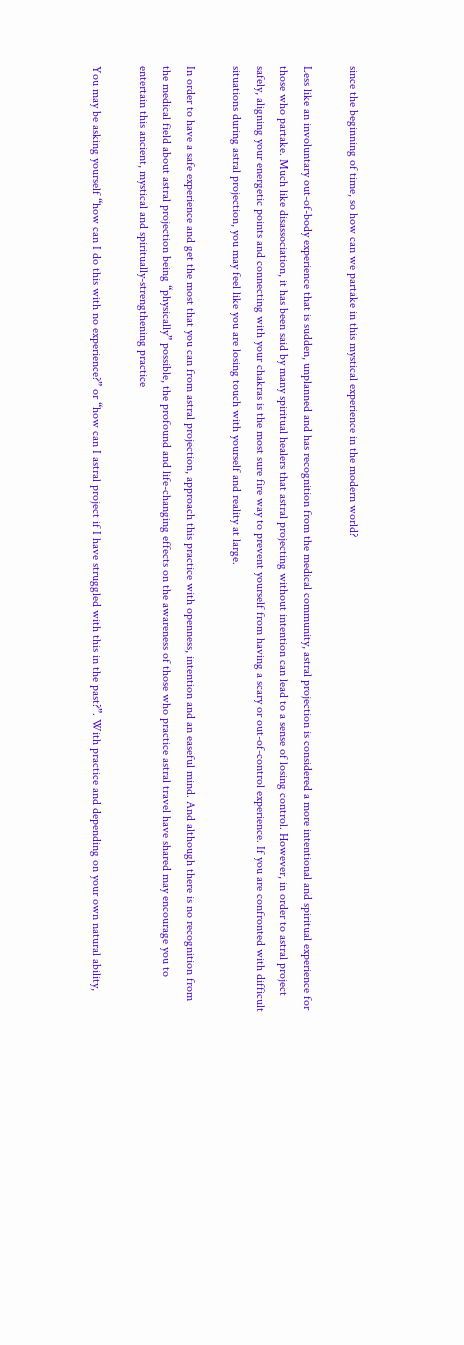since the beginning of time, so how can we partake in this mystical experience in the modern world?

Less like an involuntary out-of-body experience that is sudden, unplanned and has recognition from the medical community, astral projection is considered a more intentional and spiritual experience for those who partake. Much like disassociation, it has been said by many spiritual healers that astral projecting without intention can lead to a sense of losing control. However, in order to astral project safely, aligning your energetic points and connecting with your chakras is the most sure fire way to prevent yourself from having a scary or out-of-control experience. If you are confronted with difficult situations during astral projection, you may feel like you are losing touch with yourself and reality at large.

In order to have a safe experience and get the most that you can from astral projection, approach this practice with openness, intention and an easeful mind. And although there is no recognition from the medical field about astral projection being “physically” possible, the profound and life-changing effects on the awareness of those who practice astral travel have shared may encourage you to entertain this ancient, mystical and spiritually-strengthening practice

You may be asking yourself “how can I do this with no experience?” or “how can I astral project if I have struggled with this in the past?”. With practice and depending on your own natural ability,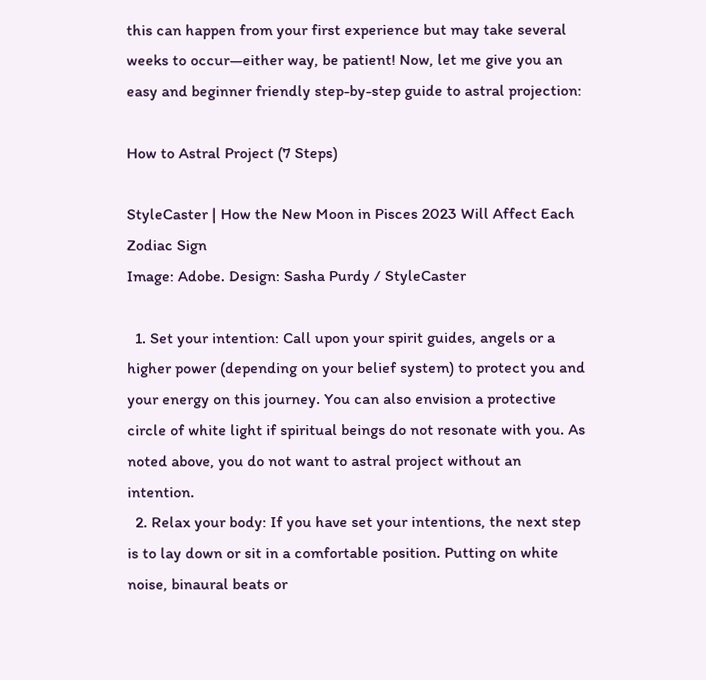this can happen from your first experience but may take several weeks to occur—either way, be patient! Now, let me give you an easy and beginner friendly step-by-step guide to astral projection:

How to Astral Project (7 Steps)

StyleCaster | How the New Moon in Pisces 2023 Will Affect Each Zodiac Sign
Image: Adobe. Design: Sasha Purdy / StyleCaster

  1. Set your intention: Call upon your spirit guides, angels or a higher power (depending on your belief system) to protect you and your energy on this journey. You can also envision a protective circle of white light if spiritual beings do not resonate with you. As noted above, you do not want to astral project without an intention.
  2. Relax your body: If you have set your intentions, the next step is to lay down or sit in a comfortable position. Putting on white noise, binaural beats or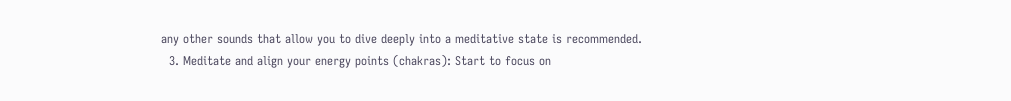any other sounds that allow you to dive deeply into a meditative state is recommended.
  3. Meditate and align your energy points (chakras): Start to focus on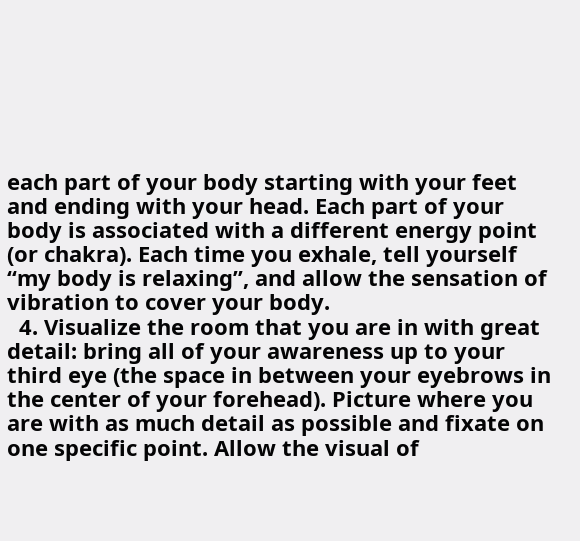each part of your body starting with your feet and ending with your head. Each part of your body is associated with a different energy point (or chakra). Each time you exhale, tell yourself “my body is relaxing”, and allow the sensation of vibration to cover your body.
  4. Visualize the room that you are in with great detail: bring all of your awareness up to your third eye (the space in between your eyebrows in the center of your forehead). Picture where you are with as much detail as possible and fixate on one specific point. Allow the visual of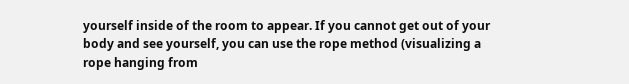yourself inside of the room to appear. If you cannot get out of your body and see yourself, you can use the rope method (visualizing a rope hanging from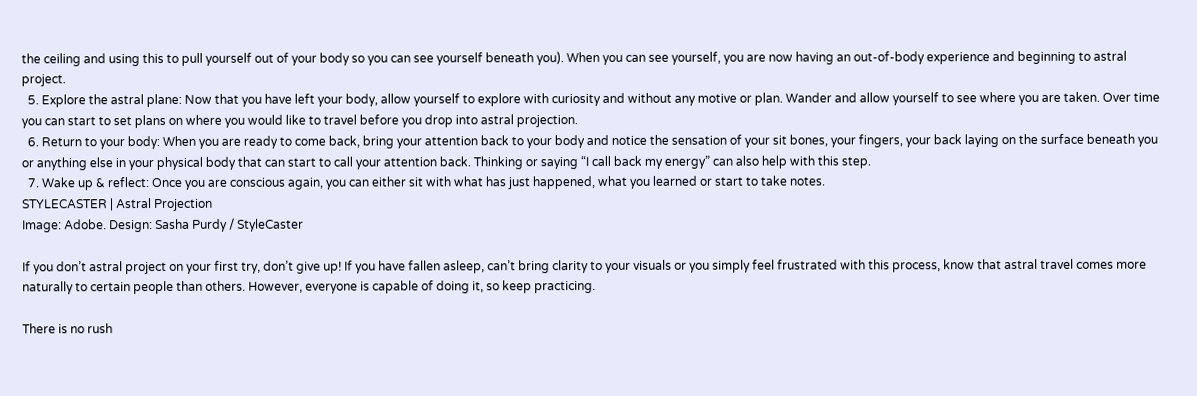the ceiling and using this to pull yourself out of your body so you can see yourself beneath you). When you can see yourself, you are now having an out-of-body experience and beginning to astral project.
  5. Explore the astral plane: Now that you have left your body, allow yourself to explore with curiosity and without any motive or plan. Wander and allow yourself to see where you are taken. Over time you can start to set plans on where you would like to travel before you drop into astral projection.
  6. Return to your body: When you are ready to come back, bring your attention back to your body and notice the sensation of your sit bones, your fingers, your back laying on the surface beneath you or anything else in your physical body that can start to call your attention back. Thinking or saying “I call back my energy” can also help with this step.
  7. Wake up & reflect: Once you are conscious again, you can either sit with what has just happened, what you learned or start to take notes.
STYLECASTER | Astral Projection
Image: Adobe. Design: Sasha Purdy / StyleCaster

If you don’t astral project on your first try, don’t give up! If you have fallen asleep, can’t bring clarity to your visuals or you simply feel frustrated with this process, know that astral travel comes more naturally to certain people than others. However, everyone is capable of doing it, so keep practicing.

There is no rush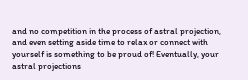and no competition in the process of astral projection, and even setting aside time to relax or connect with yourself is something to be proud of! Eventually, your astral projections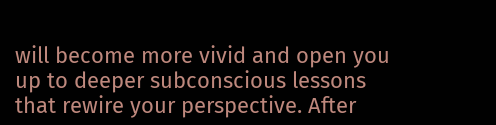will become more vivid and open you up to deeper subconscious lessons that rewire your perspective. After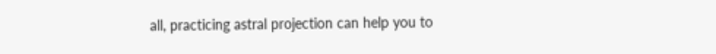all, practicing astral projection can help you to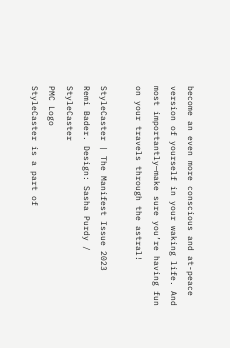become an even more conscious and at-peace version of yourself in your waking life. And most importantly—make sure you’re having fun on your travels through the astral!

StyleCaster | The Manifest Issue 2023
Remi Bader. Design: Sasha Purdy / StyleCaster
PMC Logo
StyleCaster is a part of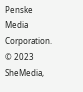Penske Media Corporation. © 2023 SheMedia,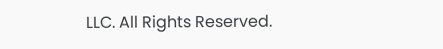LLC. All Rights Reserved.